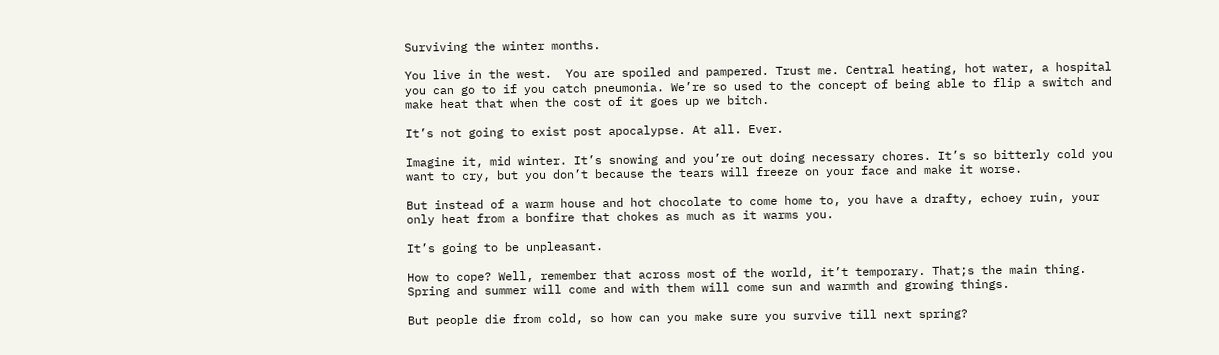Surviving the winter months.

You live in the west.  You are spoiled and pampered. Trust me. Central heating, hot water, a hospital you can go to if you catch pneumonia. We’re so used to the concept of being able to flip a switch and make heat that when the cost of it goes up we bitch.

It’s not going to exist post apocalypse. At all. Ever.

Imagine it, mid winter. It’s snowing and you’re out doing necessary chores. It’s so bitterly cold you want to cry, but you don’t because the tears will freeze on your face and make it worse.

But instead of a warm house and hot chocolate to come home to, you have a drafty, echoey ruin, your only heat from a bonfire that chokes as much as it warms you.

It’s going to be unpleasant.

How to cope? Well, remember that across most of the world, it’t temporary. That;s the main thing. Spring and summer will come and with them will come sun and warmth and growing things.

But people die from cold, so how can you make sure you survive till next spring?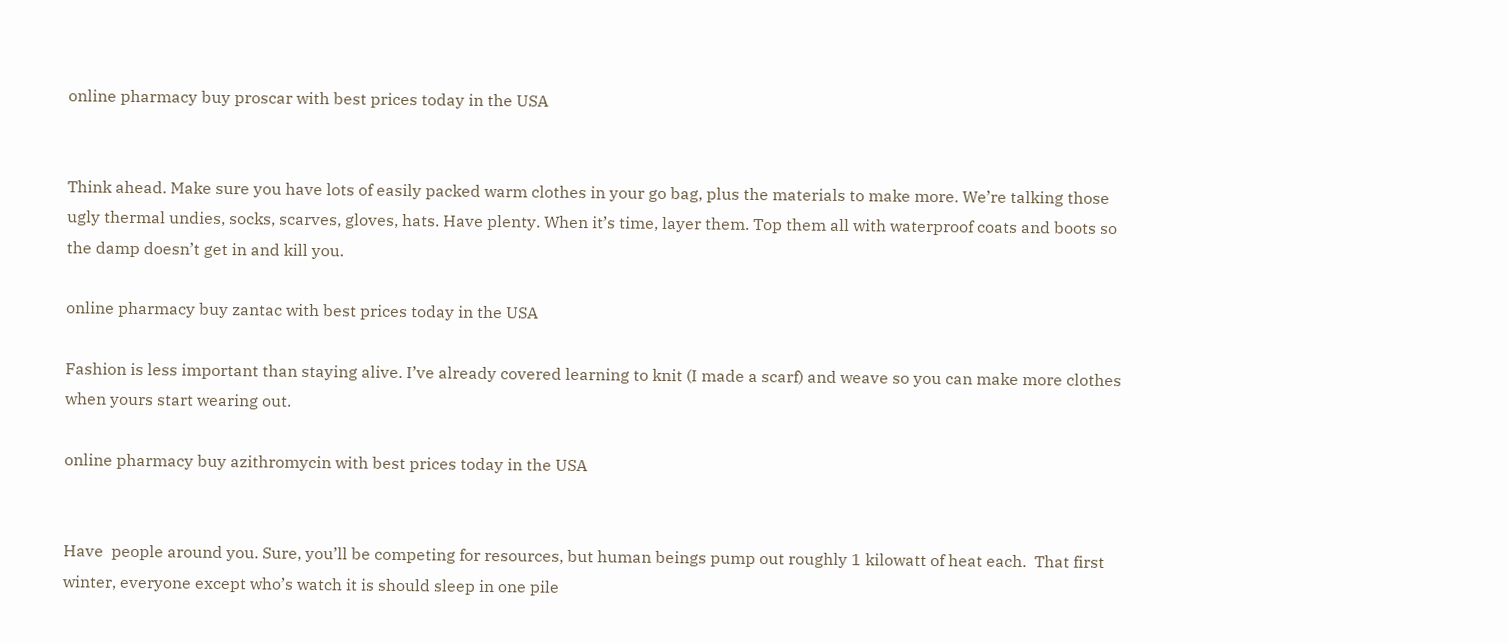online pharmacy buy proscar with best prices today in the USA


Think ahead. Make sure you have lots of easily packed warm clothes in your go bag, plus the materials to make more. We’re talking those ugly thermal undies, socks, scarves, gloves, hats. Have plenty. When it’s time, layer them. Top them all with waterproof coats and boots so the damp doesn’t get in and kill you.

online pharmacy buy zantac with best prices today in the USA

Fashion is less important than staying alive. I’ve already covered learning to knit (I made a scarf) and weave so you can make more clothes when yours start wearing out.

online pharmacy buy azithromycin with best prices today in the USA


Have  people around you. Sure, you’ll be competing for resources, but human beings pump out roughly 1 kilowatt of heat each.  That first winter, everyone except who’s watch it is should sleep in one pile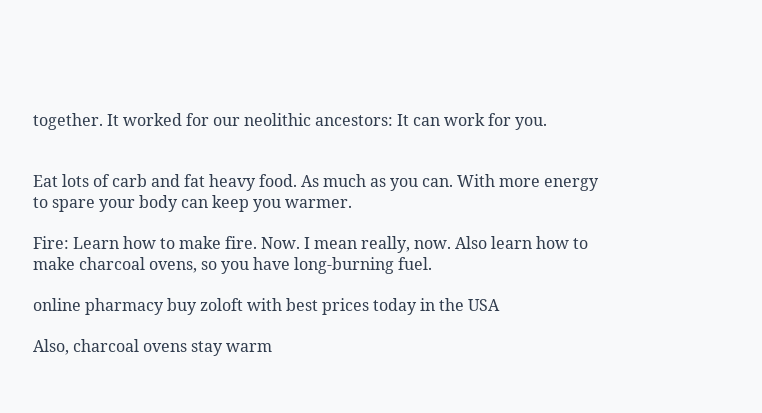together. It worked for our neolithic ancestors: It can work for you.


Eat lots of carb and fat heavy food. As much as you can. With more energy to spare your body can keep you warmer.

Fire: Learn how to make fire. Now. I mean really, now. Also learn how to make charcoal ovens, so you have long-burning fuel.

online pharmacy buy zoloft with best prices today in the USA

Also, charcoal ovens stay warm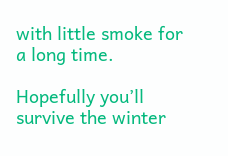with little smoke for a long time.

Hopefully you’ll survive the winter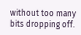without too many bits dropping off.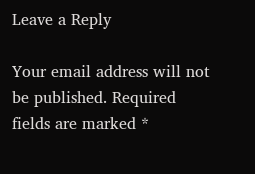Leave a Reply

Your email address will not be published. Required fields are marked *